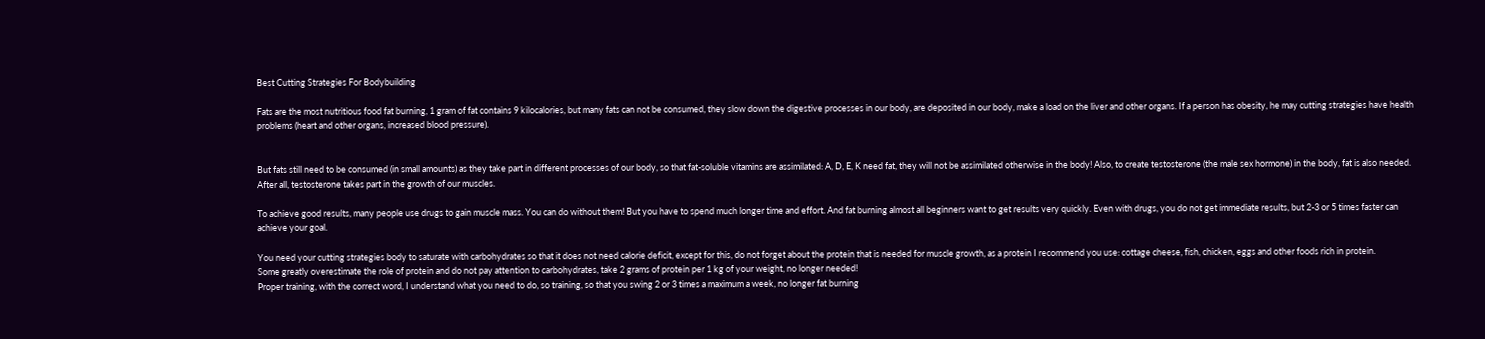Best Cutting Strategies For Bodybuilding

Fats are the most nutritious food fat burning, 1 gram of fat contains 9 kilocalories, but many fats can not be consumed, they slow down the digestive processes in our body, are deposited in our body, make a load on the liver and other organs. If a person has obesity, he may cutting strategies have health problems (heart and other organs, increased blood pressure).


But fats still need to be consumed (in small amounts) as they take part in different processes of our body, so that fat-soluble vitamins are assimilated: A, D, E, K need fat, they will not be assimilated otherwise in the body! Also, to create testosterone (the male sex hormone) in the body, fat is also needed. After all, testosterone takes part in the growth of our muscles.

To achieve good results, many people use drugs to gain muscle mass. You can do without them! But you have to spend much longer time and effort. And fat burning almost all beginners want to get results very quickly. Even with drugs, you do not get immediate results, but 2-3 or 5 times faster can achieve your goal.

You need your cutting strategies body to saturate with carbohydrates so that it does not need calorie deficit, except for this, do not forget about the protein that is needed for muscle growth, as a protein I recommend you use: cottage cheese, fish, chicken, eggs and other foods rich in protein.
Some greatly overestimate the role of protein and do not pay attention to carbohydrates, take 2 grams of protein per 1 kg of your weight, no longer needed!
Proper training, with the correct word, I understand what you need to do, so training, so that you swing 2 or 3 times a maximum a week, no longer fat burning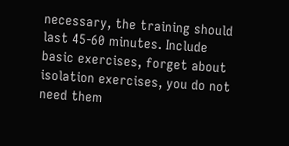necessary, the training should last 45-60 minutes. Include basic exercises, forget about isolation exercises, you do not need them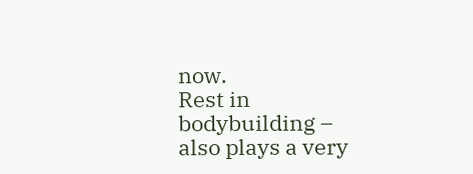now.
Rest in bodybuilding – also plays a very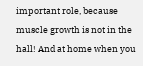important role, because muscle growth is not in the hall! And at home when you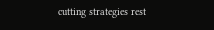cutting strategies rest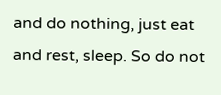and do nothing, just eat and rest, sleep. So do not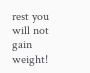rest you will not gain weight!